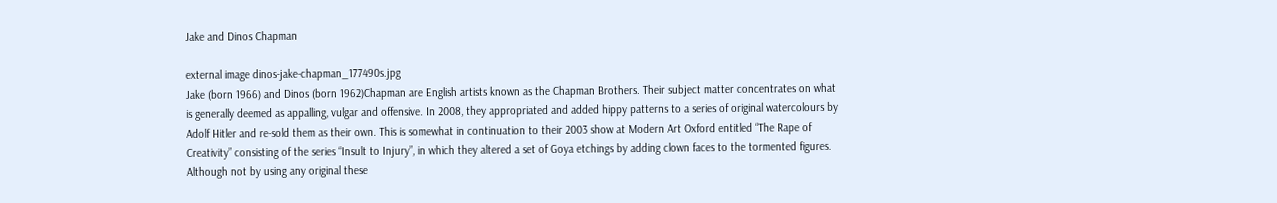Jake and Dinos Chapman

external image dinos-jake-chapman_177490s.jpg
Jake (born 1966) and Dinos (born 1962)Chapman are English artists known as the Chapman Brothers. Their subject matter concentrates on what is generally deemed as appalling, vulgar and offensive. In 2008, they appropriated and added hippy patterns to a series of original watercolours by Adolf Hitler and re-sold them as their own. This is somewhat in continuation to their 2003 show at Modern Art Oxford entitled “The Rape of Creativity” consisting of the series “Insult to Injury”, in which they altered a set of Goya etchings by adding clown faces to the tormented figures. Although not by using any original these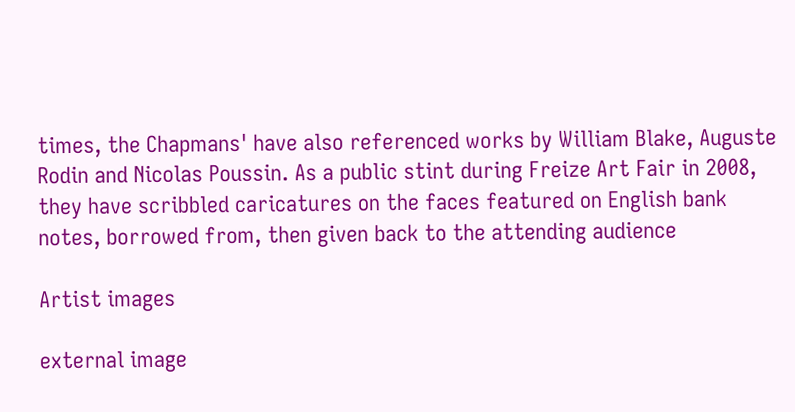times, the Chapmans' have also referenced works by William Blake, Auguste Rodin and Nicolas Poussin. As a public stint during Freize Art Fair in 2008, they have scribbled caricatures on the faces featured on English bank notes, borrowed from, then given back to the attending audience

Artist images

external image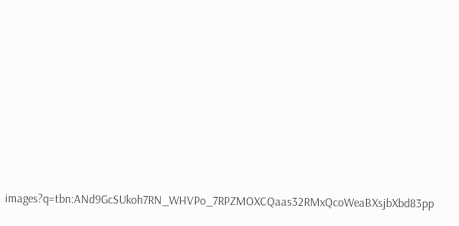images?q=tbn:ANd9GcSUkoh7RN_WHVPo_7RPZMOXCQaas32RMxQcoWeaBXsjbXbd83pp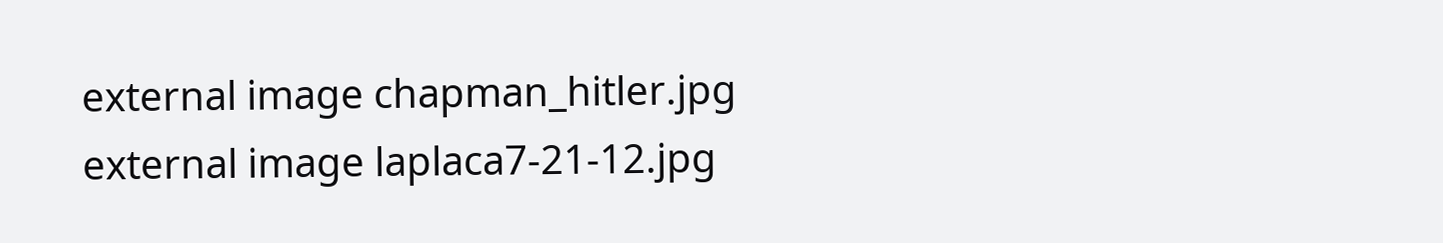external image chapman_hitler.jpg
external image laplaca7-21-12.jpg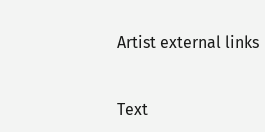Artist external links


Text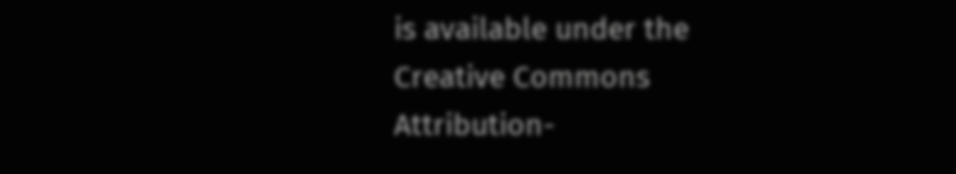is available under the Creative Commons Attribution-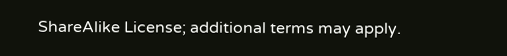ShareAlike License; additional terms may apply.